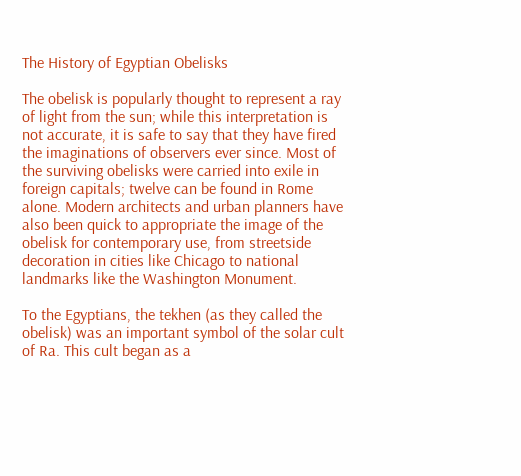The History of Egyptian Obelisks

The obelisk is popularly thought to represent a ray of light from the sun; while this interpretation is not accurate, it is safe to say that they have fired the imaginations of observers ever since. Most of the surviving obelisks were carried into exile in foreign capitals; twelve can be found in Rome alone. Modern architects and urban planners have also been quick to appropriate the image of the obelisk for contemporary use, from streetside decoration in cities like Chicago to national landmarks like the Washington Monument.

To the Egyptians, the tekhen (as they called the obelisk) was an important symbol of the solar cult of Ra. This cult began as a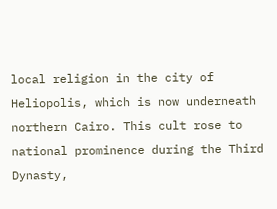local religion in the city of Heliopolis, which is now underneath northern Cairo. This cult rose to national prominence during the Third Dynasty,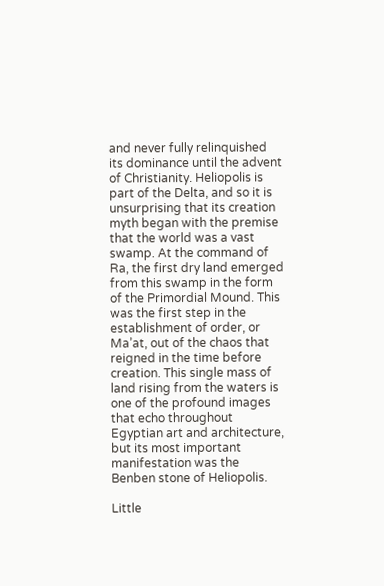and never fully relinquished its dominance until the advent of Christianity. Heliopolis is part of the Delta, and so it is unsurprising that its creation myth began with the premise that the world was a vast swamp. At the command of Ra, the first dry land emerged from this swamp in the form of the Primordial Mound. This was the first step in the establishment of order, or Ma’at, out of the chaos that reigned in the time before creation. This single mass of land rising from the waters is one of the profound images that echo throughout Egyptian art and architecture, but its most important manifestation was the Benben stone of Heliopolis.

Little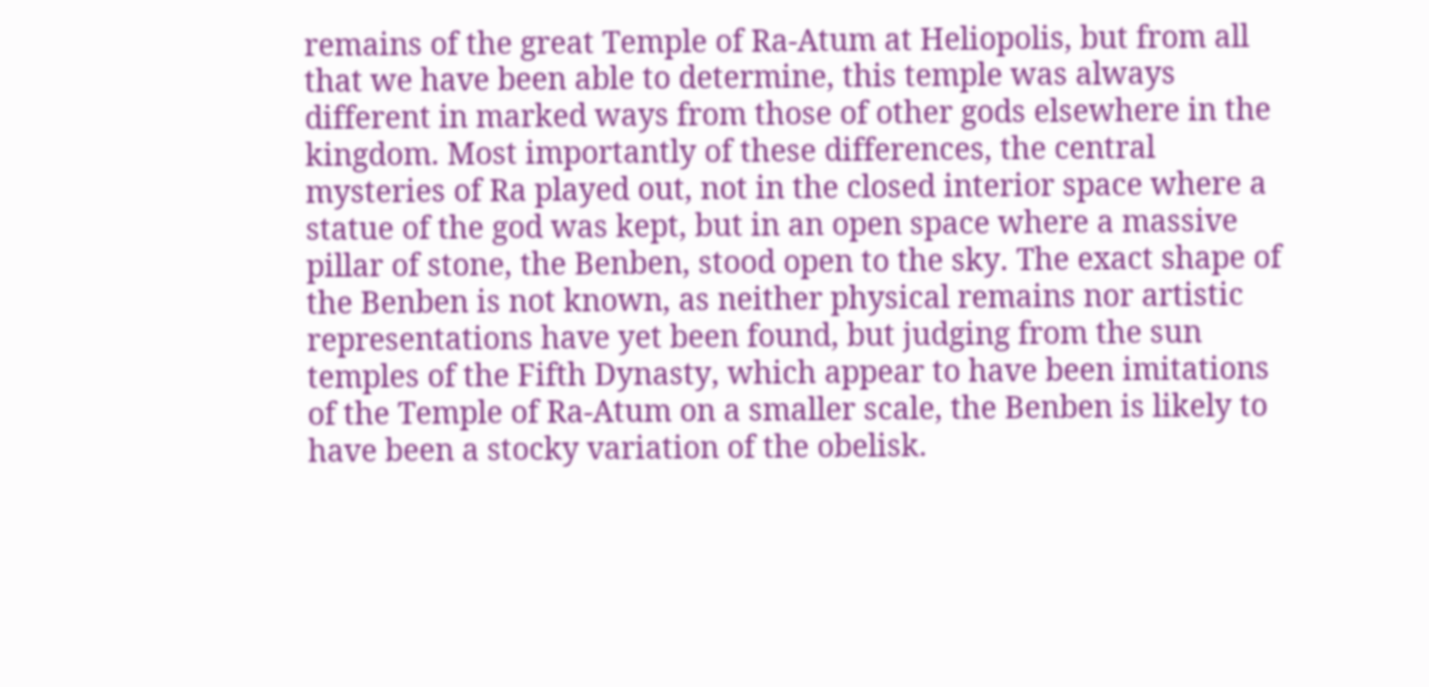remains of the great Temple of Ra-Atum at Heliopolis, but from all that we have been able to determine, this temple was always different in marked ways from those of other gods elsewhere in the kingdom. Most importantly of these differences, the central mysteries of Ra played out, not in the closed interior space where a statue of the god was kept, but in an open space where a massive pillar of stone, the Benben, stood open to the sky. The exact shape of the Benben is not known, as neither physical remains nor artistic representations have yet been found, but judging from the sun temples of the Fifth Dynasty, which appear to have been imitations of the Temple of Ra-Atum on a smaller scale, the Benben is likely to have been a stocky variation of the obelisk.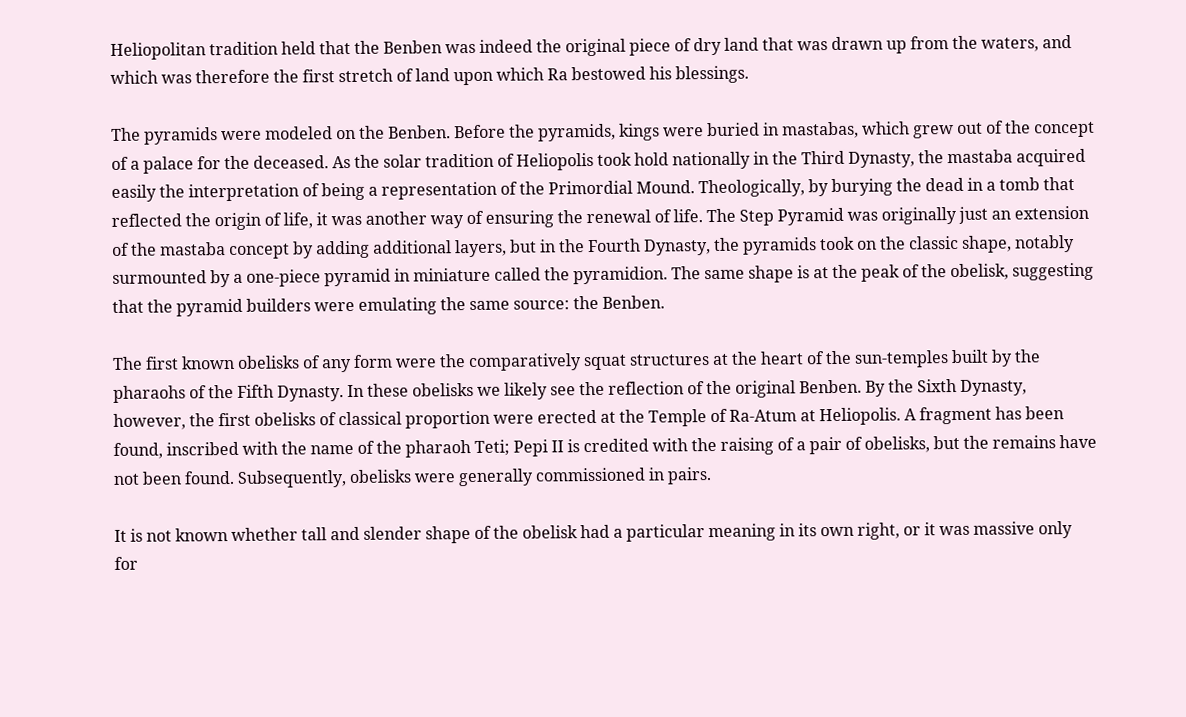Heliopolitan tradition held that the Benben was indeed the original piece of dry land that was drawn up from the waters, and which was therefore the first stretch of land upon which Ra bestowed his blessings.

The pyramids were modeled on the Benben. Before the pyramids, kings were buried in mastabas, which grew out of the concept of a palace for the deceased. As the solar tradition of Heliopolis took hold nationally in the Third Dynasty, the mastaba acquired easily the interpretation of being a representation of the Primordial Mound. Theologically, by burying the dead in a tomb that reflected the origin of life, it was another way of ensuring the renewal of life. The Step Pyramid was originally just an extension of the mastaba concept by adding additional layers, but in the Fourth Dynasty, the pyramids took on the classic shape, notably surmounted by a one-piece pyramid in miniature called the pyramidion. The same shape is at the peak of the obelisk, suggesting that the pyramid builders were emulating the same source: the Benben.

The first known obelisks of any form were the comparatively squat structures at the heart of the sun-temples built by the pharaohs of the Fifth Dynasty. In these obelisks we likely see the reflection of the original Benben. By the Sixth Dynasty, however, the first obelisks of classical proportion were erected at the Temple of Ra-Atum at Heliopolis. A fragment has been found, inscribed with the name of the pharaoh Teti; Pepi II is credited with the raising of a pair of obelisks, but the remains have not been found. Subsequently, obelisks were generally commissioned in pairs.

It is not known whether tall and slender shape of the obelisk had a particular meaning in its own right, or it was massive only for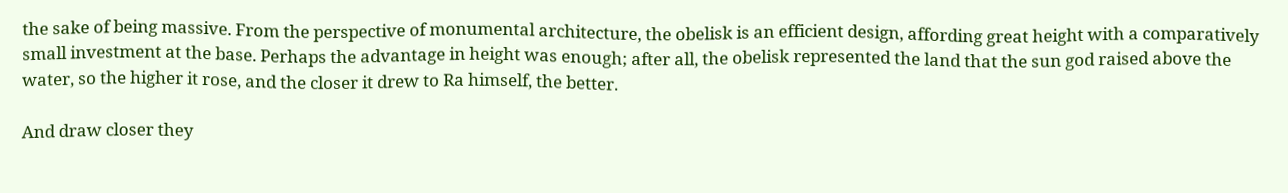the sake of being massive. From the perspective of monumental architecture, the obelisk is an efficient design, affording great height with a comparatively small investment at the base. Perhaps the advantage in height was enough; after all, the obelisk represented the land that the sun god raised above the water, so the higher it rose, and the closer it drew to Ra himself, the better.

And draw closer they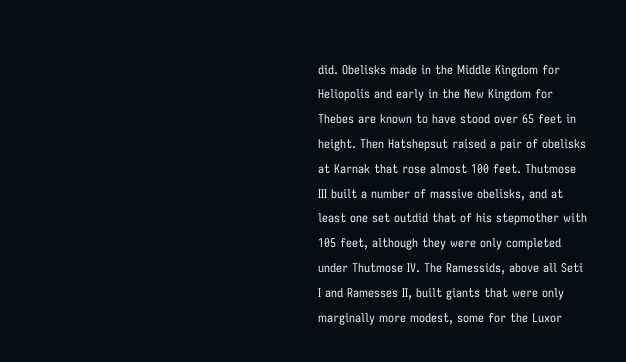did. Obelisks made in the Middle Kingdom for Heliopolis and early in the New Kingdom for Thebes are known to have stood over 65 feet in height. Then Hatshepsut raised a pair of obelisks at Karnak that rose almost 100 feet. Thutmose III built a number of massive obelisks, and at least one set outdid that of his stepmother with 105 feet, although they were only completed under Thutmose IV. The Ramessids, above all Seti I and Ramesses II, built giants that were only marginally more modest, some for the Luxor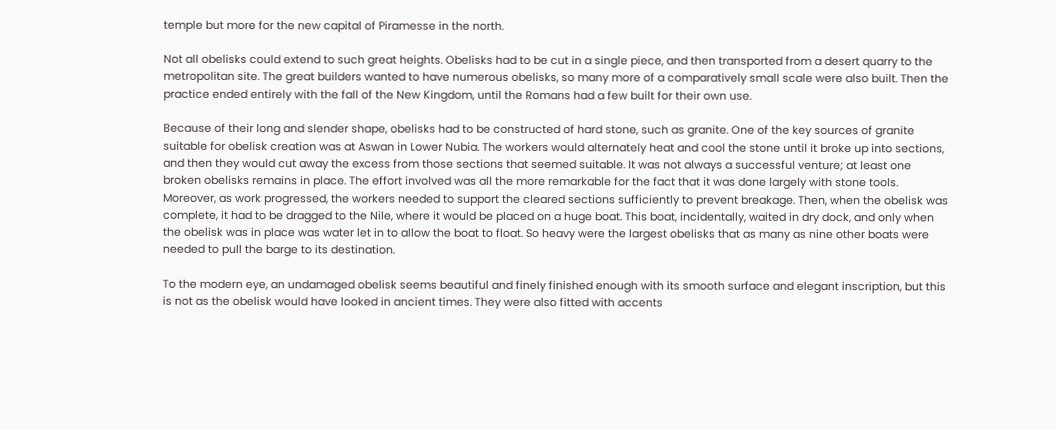temple but more for the new capital of Piramesse in the north.

Not all obelisks could extend to such great heights. Obelisks had to be cut in a single piece, and then transported from a desert quarry to the metropolitan site. The great builders wanted to have numerous obelisks, so many more of a comparatively small scale were also built. Then the practice ended entirely with the fall of the New Kingdom, until the Romans had a few built for their own use.

Because of their long and slender shape, obelisks had to be constructed of hard stone, such as granite. One of the key sources of granite suitable for obelisk creation was at Aswan in Lower Nubia. The workers would alternately heat and cool the stone until it broke up into sections, and then they would cut away the excess from those sections that seemed suitable. It was not always a successful venture; at least one broken obelisks remains in place. The effort involved was all the more remarkable for the fact that it was done largely with stone tools. Moreover, as work progressed, the workers needed to support the cleared sections sufficiently to prevent breakage. Then, when the obelisk was complete, it had to be dragged to the Nile, where it would be placed on a huge boat. This boat, incidentally, waited in dry dock, and only when the obelisk was in place was water let in to allow the boat to float. So heavy were the largest obelisks that as many as nine other boats were needed to pull the barge to its destination.

To the modern eye, an undamaged obelisk seems beautiful and finely finished enough with its smooth surface and elegant inscription, but this is not as the obelisk would have looked in ancient times. They were also fitted with accents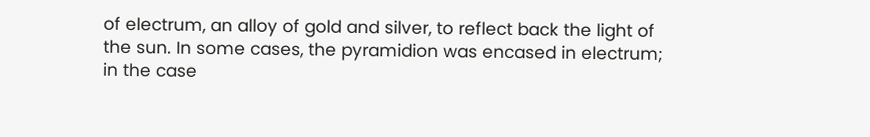of electrum, an alloy of gold and silver, to reflect back the light of the sun. In some cases, the pyramidion was encased in electrum; in the case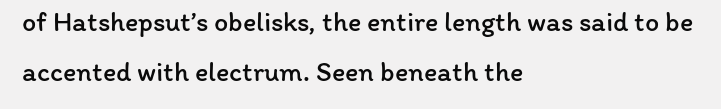of Hatshepsut’s obelisks, the entire length was said to be accented with electrum. Seen beneath the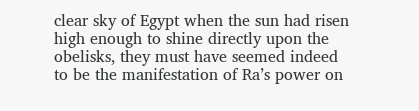clear sky of Egypt when the sun had risen high enough to shine directly upon the obelisks, they must have seemed indeed to be the manifestation of Ra’s power on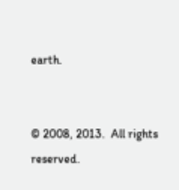earth.


© 2008, 2013.  All rights reserved.